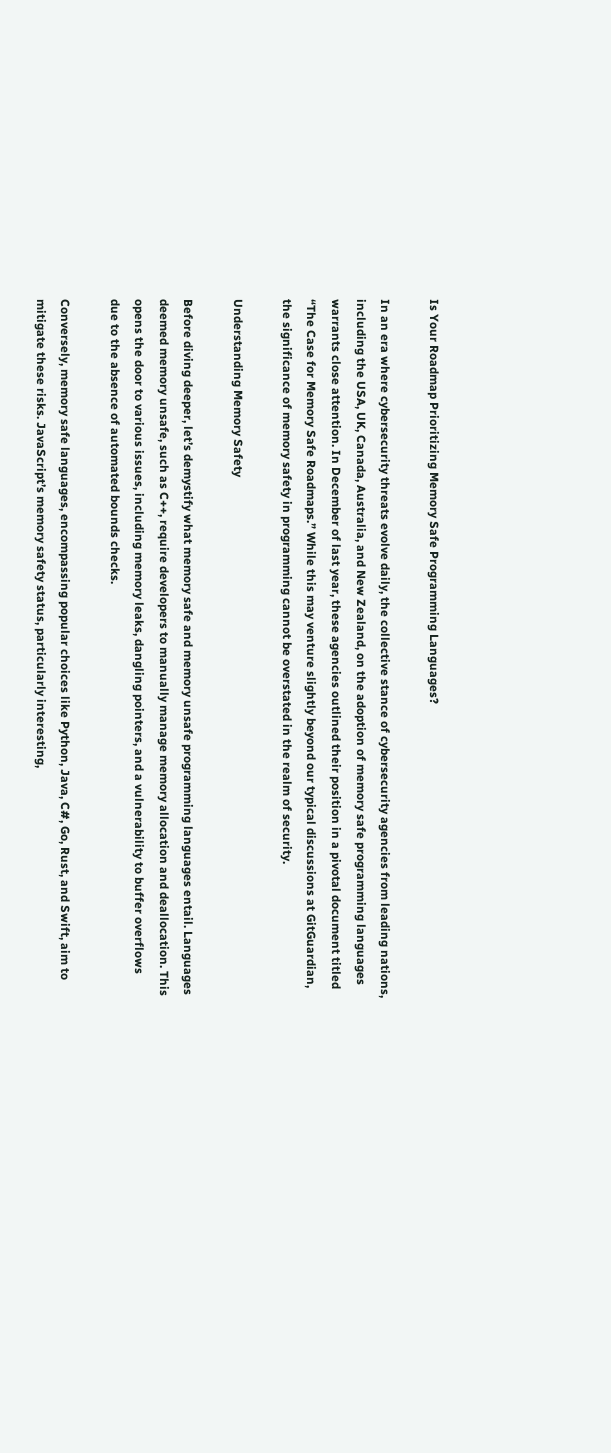Is Your Roadmap Prioritizing Memory Safe Programming Languages?

In an era where cybersecurity threats evolve daily, the collective stance of cybersecurity agencies from leading nations, including the USA, UK, Canada, Australia, and New Zealand, on the adoption of memory safe programming languages warrants close attention. In December of last year, these agencies outlined their position in a pivotal document titled “The Case for Memory Safe Roadmaps.” While this may venture slightly beyond our typical discussions at GitGuardian, the significance of memory safety in programming cannot be overstated in the realm of security.

Understanding Memory Safety

Before diving deeper, let’s demystify what memory safe and memory unsafe programming languages entail. Languages deemed memory unsafe, such as C++, require developers to manually manage memory allocation and deallocation. This opens the door to various issues, including memory leaks, dangling pointers, and a vulnerability to buffer overflows due to the absence of automated bounds checks.

Conversely, memory safe languages, encompassing popular choices like Python, Java, C#, Go, Rust, and Swift, aim to mitigate these risks. JavaScript’s memory safety status, particularly interesting,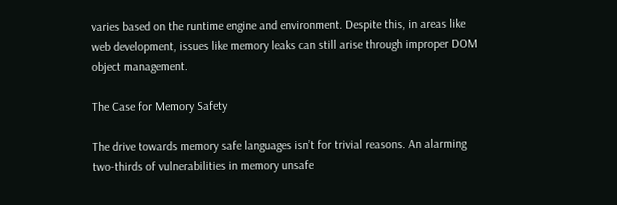varies based on the runtime engine and environment. Despite this, in areas like web development, issues like memory leaks can still arise through improper DOM object management.

The Case for Memory Safety

The drive towards memory safe languages isn’t for trivial reasons. An alarming two-thirds of vulnerabilities in memory unsafe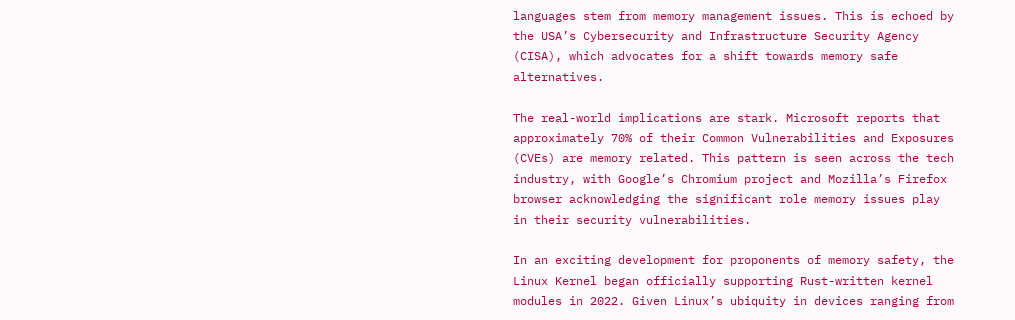languages stem from memory management issues. This is echoed by the USA’s Cybersecurity and Infrastructure Security Agency (CISA), which advocates for a shift towards memory safe alternatives.

The real-world implications are stark. Microsoft reports that approximately 70% of their Common Vulnerabilities and Exposures (CVEs) are memory related. This pattern is seen across the tech industry, with Google’s Chromium project and Mozilla’s Firefox browser acknowledging the significant role memory issues play in their security vulnerabilities.

In an exciting development for proponents of memory safety, the Linux Kernel began officially supporting Rust-written kernel modules in 2022. Given Linux’s ubiquity in devices ranging from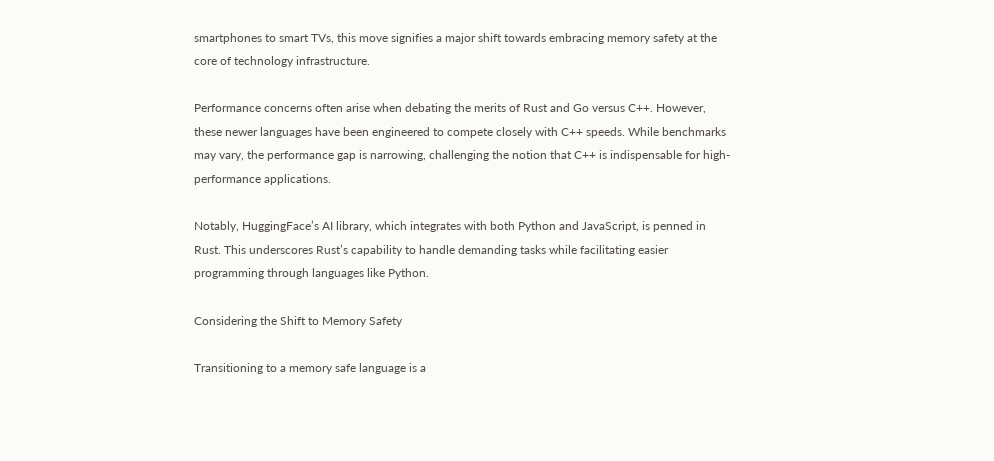smartphones to smart TVs, this move signifies a major shift towards embracing memory safety at the core of technology infrastructure.

Performance concerns often arise when debating the merits of Rust and Go versus C++. However, these newer languages have been engineered to compete closely with C++ speeds. While benchmarks may vary, the performance gap is narrowing, challenging the notion that C++ is indispensable for high-performance applications.

Notably, HuggingFace’s AI library, which integrates with both Python and JavaScript, is penned in Rust. This underscores Rust’s capability to handle demanding tasks while facilitating easier programming through languages like Python.

Considering the Shift to Memory Safety

Transitioning to a memory safe language is a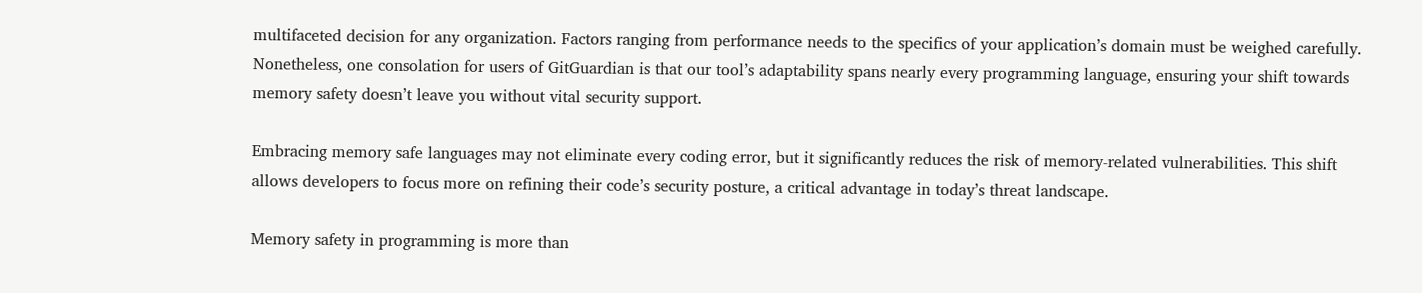multifaceted decision for any organization. Factors ranging from performance needs to the specifics of your application’s domain must be weighed carefully. Nonetheless, one consolation for users of GitGuardian is that our tool’s adaptability spans nearly every programming language, ensuring your shift towards memory safety doesn’t leave you without vital security support.

Embracing memory safe languages may not eliminate every coding error, but it significantly reduces the risk of memory-related vulnerabilities. This shift allows developers to focus more on refining their code’s security posture, a critical advantage in today’s threat landscape.

Memory safety in programming is more than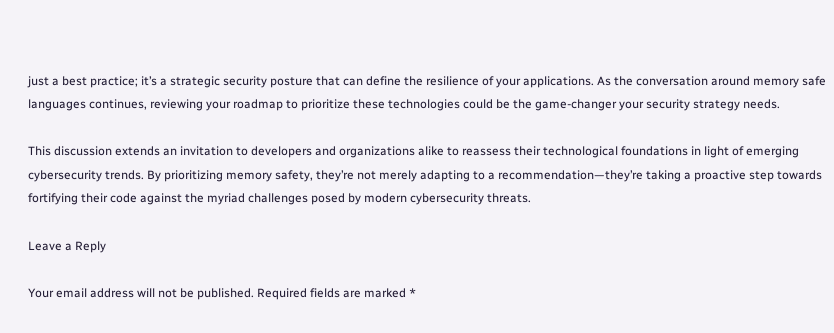just a best practice; it’s a strategic security posture that can define the resilience of your applications. As the conversation around memory safe languages continues, reviewing your roadmap to prioritize these technologies could be the game-changer your security strategy needs.

This discussion extends an invitation to developers and organizations alike to reassess their technological foundations in light of emerging cybersecurity trends. By prioritizing memory safety, they’re not merely adapting to a recommendation—they’re taking a proactive step towards fortifying their code against the myriad challenges posed by modern cybersecurity threats.

Leave a Reply

Your email address will not be published. Required fields are marked *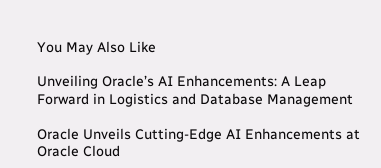You May Also Like

Unveiling Oracle’s AI Enhancements: A Leap Forward in Logistics and Database Management

Oracle Unveils Cutting-Edge AI Enhancements at Oracle Cloud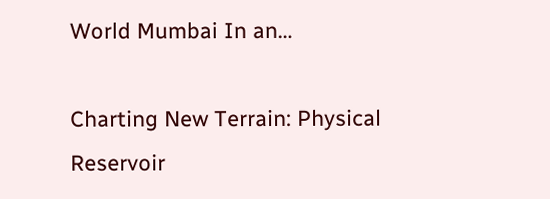World Mumbai In an…

Charting New Terrain: Physical Reservoir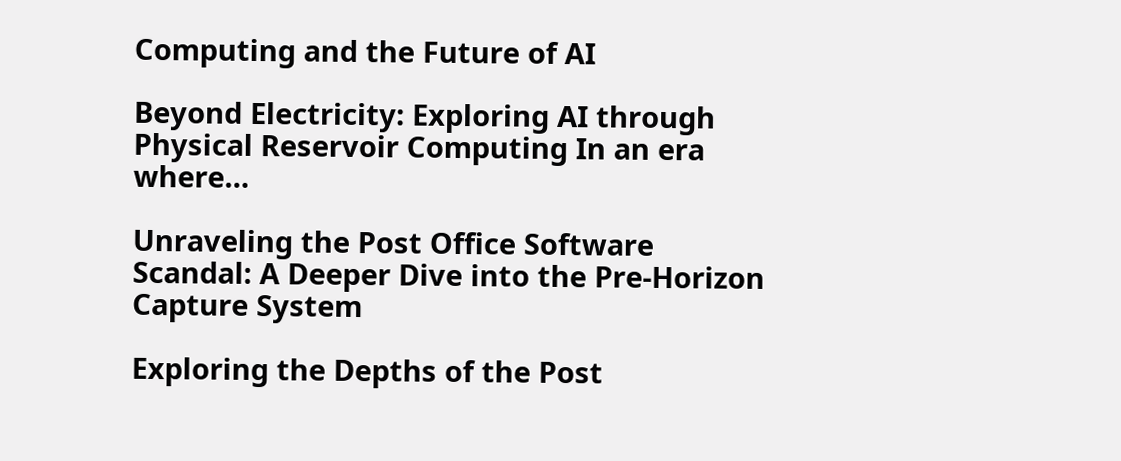Computing and the Future of AI

Beyond Electricity: Exploring AI through Physical Reservoir Computing In an era where…

Unraveling the Post Office Software Scandal: A Deeper Dive into the Pre-Horizon Capture System

Exploring the Depths of the Post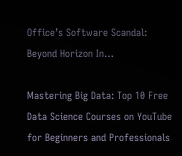Office’s Software Scandal: Beyond Horizon In…

Mastering Big Data: Top 10 Free Data Science Courses on YouTube for Beginners and Professionals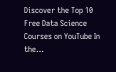Discover the Top 10 Free Data Science Courses on YouTube In the…